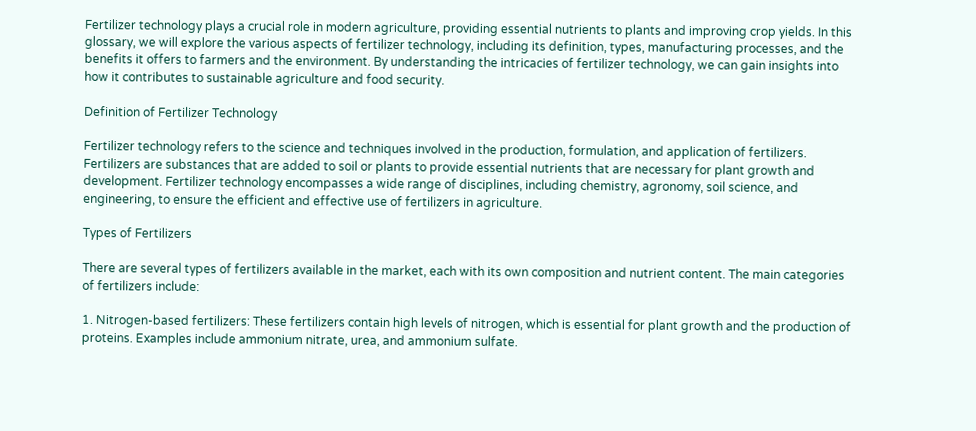Fertilizer technology plays a crucial role in modern agriculture, providing essential nutrients to plants and improving crop yields. In this glossary, we will explore the various aspects of fertilizer technology, including its definition, types, manufacturing processes, and the benefits it offers to farmers and the environment. By understanding the intricacies of fertilizer technology, we can gain insights into how it contributes to sustainable agriculture and food security.

Definition of Fertilizer Technology

Fertilizer technology refers to the science and techniques involved in the production, formulation, and application of fertilizers. Fertilizers are substances that are added to soil or plants to provide essential nutrients that are necessary for plant growth and development. Fertilizer technology encompasses a wide range of disciplines, including chemistry, agronomy, soil science, and engineering, to ensure the efficient and effective use of fertilizers in agriculture.

Types of Fertilizers

There are several types of fertilizers available in the market, each with its own composition and nutrient content. The main categories of fertilizers include:

1. Nitrogen-based fertilizers: These fertilizers contain high levels of nitrogen, which is essential for plant growth and the production of proteins. Examples include ammonium nitrate, urea, and ammonium sulfate.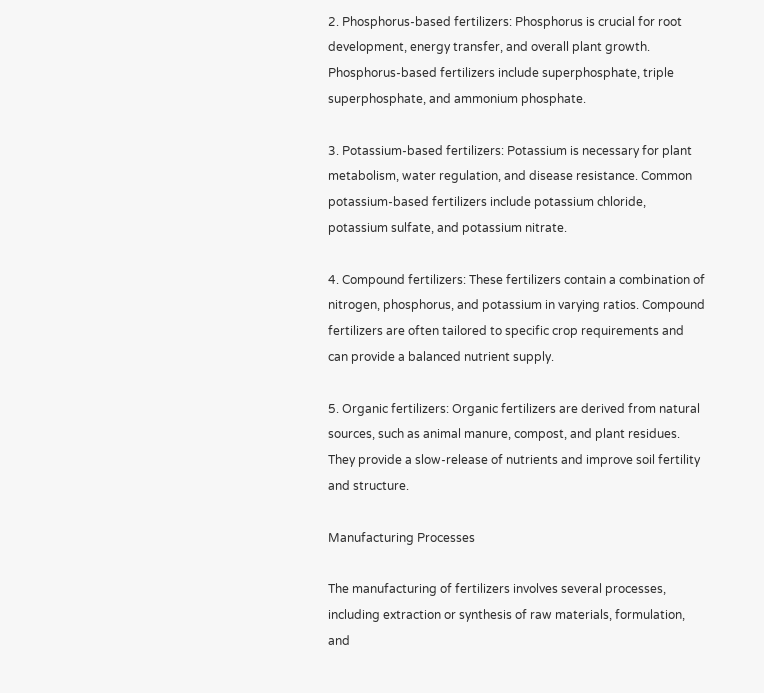2. Phosphorus-based fertilizers: Phosphorus is crucial for root development, energy transfer, and overall plant growth. Phosphorus-based fertilizers include superphosphate, triple superphosphate, and ammonium phosphate.

3. Potassium-based fertilizers: Potassium is necessary for plant metabolism, water regulation, and disease resistance. Common potassium-based fertilizers include potassium chloride, potassium sulfate, and potassium nitrate.

4. Compound fertilizers: These fertilizers contain a combination of nitrogen, phosphorus, and potassium in varying ratios. Compound fertilizers are often tailored to specific crop requirements and can provide a balanced nutrient supply.

5. Organic fertilizers: Organic fertilizers are derived from natural sources, such as animal manure, compost, and plant residues. They provide a slow-release of nutrients and improve soil fertility and structure.

Manufacturing Processes

The manufacturing of fertilizers involves several processes, including extraction or synthesis of raw materials, formulation, and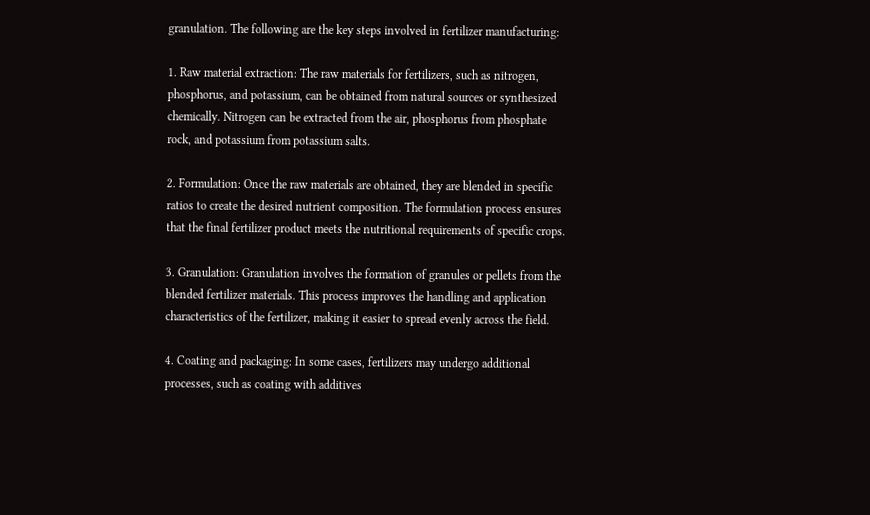granulation. The following are the key steps involved in fertilizer manufacturing:

1. Raw material extraction: The raw materials for fertilizers, such as nitrogen, phosphorus, and potassium, can be obtained from natural sources or synthesized chemically. Nitrogen can be extracted from the air, phosphorus from phosphate rock, and potassium from potassium salts.

2. Formulation: Once the raw materials are obtained, they are blended in specific ratios to create the desired nutrient composition. The formulation process ensures that the final fertilizer product meets the nutritional requirements of specific crops.

3. Granulation: Granulation involves the formation of granules or pellets from the blended fertilizer materials. This process improves the handling and application characteristics of the fertilizer, making it easier to spread evenly across the field.

4. Coating and packaging: In some cases, fertilizers may undergo additional processes, such as coating with additives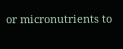or micronutrients to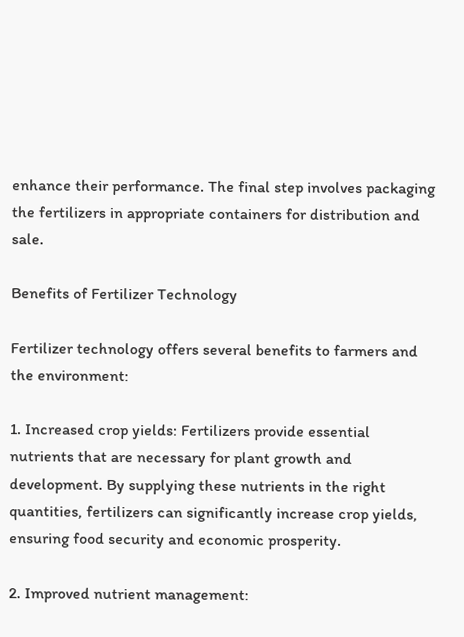enhance their performance. The final step involves packaging the fertilizers in appropriate containers for distribution and sale.

Benefits of Fertilizer Technology

Fertilizer technology offers several benefits to farmers and the environment:

1. Increased crop yields: Fertilizers provide essential nutrients that are necessary for plant growth and development. By supplying these nutrients in the right quantities, fertilizers can significantly increase crop yields, ensuring food security and economic prosperity.

2. Improved nutrient management: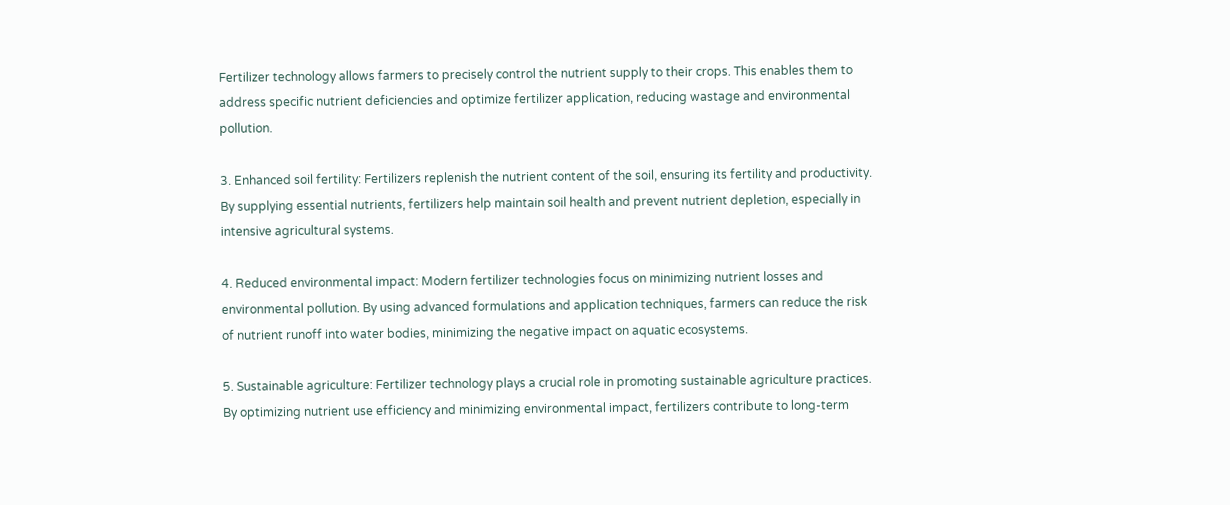Fertilizer technology allows farmers to precisely control the nutrient supply to their crops. This enables them to address specific nutrient deficiencies and optimize fertilizer application, reducing wastage and environmental pollution.

3. Enhanced soil fertility: Fertilizers replenish the nutrient content of the soil, ensuring its fertility and productivity. By supplying essential nutrients, fertilizers help maintain soil health and prevent nutrient depletion, especially in intensive agricultural systems.

4. Reduced environmental impact: Modern fertilizer technologies focus on minimizing nutrient losses and environmental pollution. By using advanced formulations and application techniques, farmers can reduce the risk of nutrient runoff into water bodies, minimizing the negative impact on aquatic ecosystems.

5. Sustainable agriculture: Fertilizer technology plays a crucial role in promoting sustainable agriculture practices. By optimizing nutrient use efficiency and minimizing environmental impact, fertilizers contribute to long-term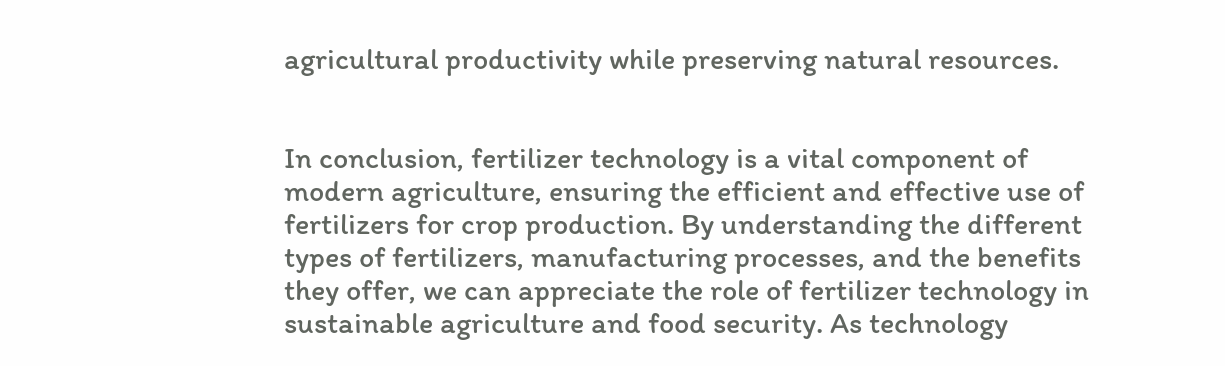agricultural productivity while preserving natural resources.


In conclusion, fertilizer technology is a vital component of modern agriculture, ensuring the efficient and effective use of fertilizers for crop production. By understanding the different types of fertilizers, manufacturing processes, and the benefits they offer, we can appreciate the role of fertilizer technology in sustainable agriculture and food security. As technology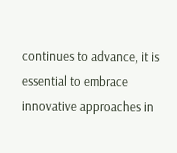continues to advance, it is essential to embrace innovative approaches in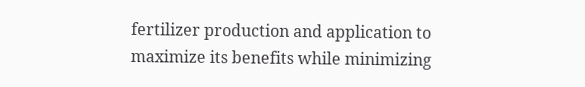fertilizer production and application to maximize its benefits while minimizing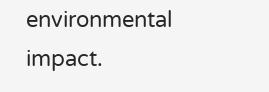environmental impact.